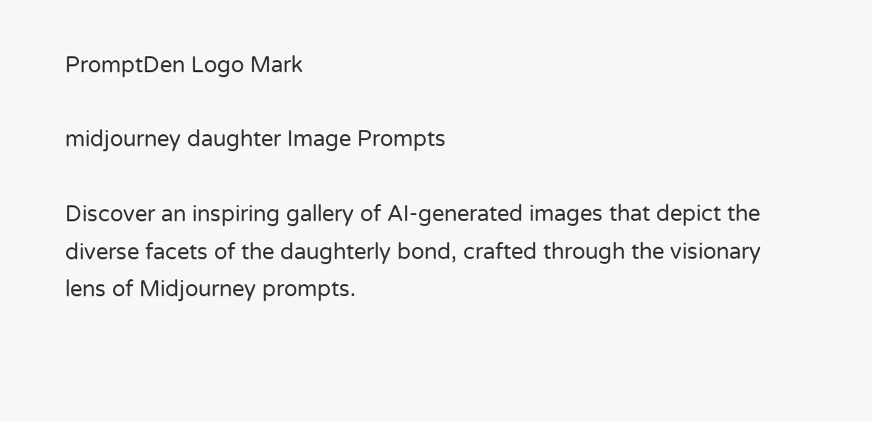PromptDen Logo Mark

midjourney daughter Image Prompts

Discover an inspiring gallery of AI-generated images that depict the diverse facets of the daughterly bond, crafted through the visionary lens of Midjourney prompts.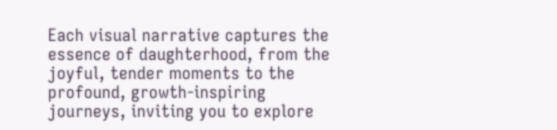Each visual narrative captures the essence of daughterhood, from the joyful, tender moments to the profound, growth-inspiring journeys, inviting you to explore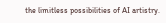the limitless possibilities of AI artistry.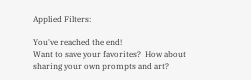Applied Filters:

You've reached the end!
Want to save your favorites?  How about sharing your own prompts and art?